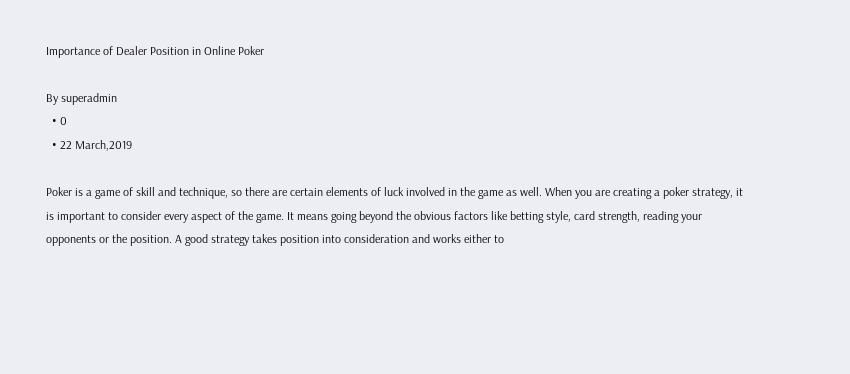Importance of Dealer Position in Online Poker

By superadmin
  • 0
  • 22 March,2019

Poker is a game of skill and technique, so there are certain elements of luck involved in the game as well. When you are creating a poker strategy, it is important to consider every aspect of the game. It means going beyond the obvious factors like betting style, card strength, reading your opponents or the position. A good strategy takes position into consideration and works either to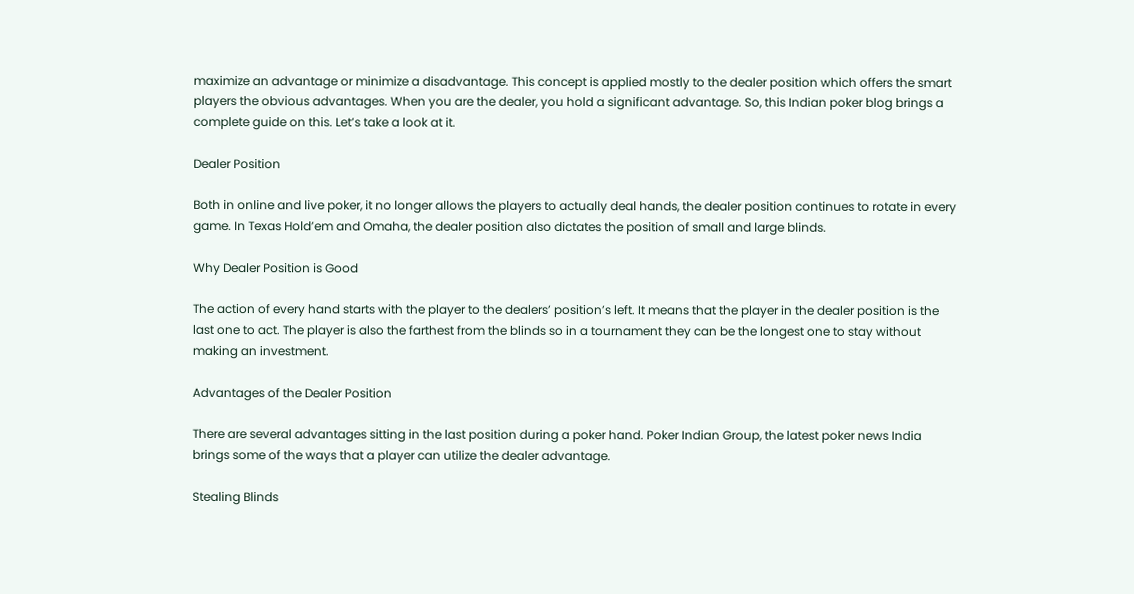maximize an advantage or minimize a disadvantage. This concept is applied mostly to the dealer position which offers the smart players the obvious advantages. When you are the dealer, you hold a significant advantage. So, this Indian poker blog brings a complete guide on this. Let’s take a look at it.

Dealer Position

Both in online and live poker, it no longer allows the players to actually deal hands, the dealer position continues to rotate in every game. In Texas Hold’em and Omaha, the dealer position also dictates the position of small and large blinds.

Why Dealer Position is Good

The action of every hand starts with the player to the dealers’ position’s left. It means that the player in the dealer position is the last one to act. The player is also the farthest from the blinds so in a tournament they can be the longest one to stay without making an investment.

Advantages of the Dealer Position

There are several advantages sitting in the last position during a poker hand. Poker Indian Group, the latest poker news India brings some of the ways that a player can utilize the dealer advantage.

Stealing Blinds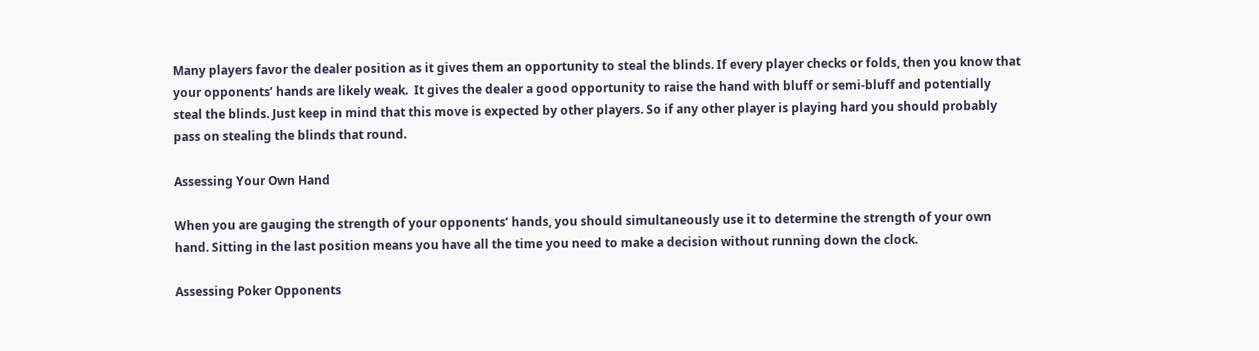Many players favor the dealer position as it gives them an opportunity to steal the blinds. If every player checks or folds, then you know that your opponents’ hands are likely weak.  It gives the dealer a good opportunity to raise the hand with bluff or semi-bluff and potentially steal the blinds. Just keep in mind that this move is expected by other players. So if any other player is playing hard you should probably pass on stealing the blinds that round.

Assessing Your Own Hand

When you are gauging the strength of your opponents’ hands, you should simultaneously use it to determine the strength of your own hand. Sitting in the last position means you have all the time you need to make a decision without running down the clock.

Assessing Poker Opponents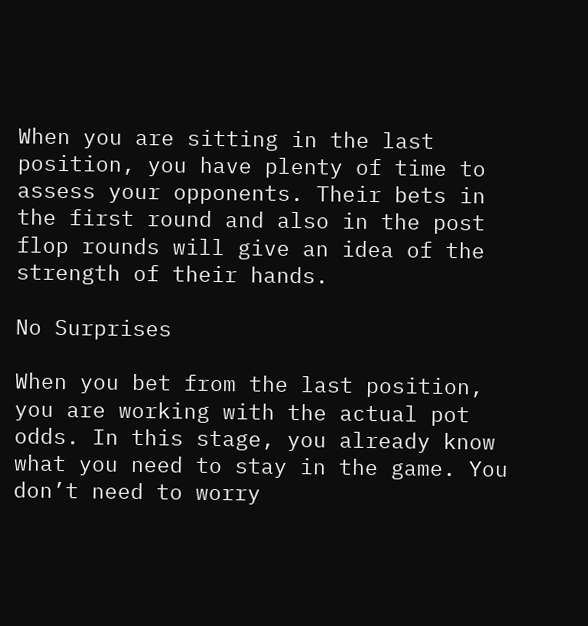When you are sitting in the last position, you have plenty of time to assess your opponents. Their bets in the first round and also in the post flop rounds will give an idea of the strength of their hands.

No Surprises

When you bet from the last position, you are working with the actual pot odds. In this stage, you already know what you need to stay in the game. You don’t need to worry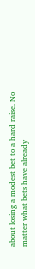about losing a modest bet to a hard raise. No matter what bets have already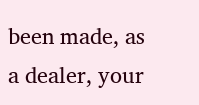been made, as a dealer, your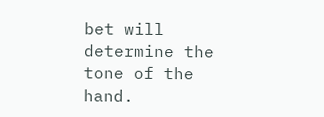bet will determine the tone of the hand.